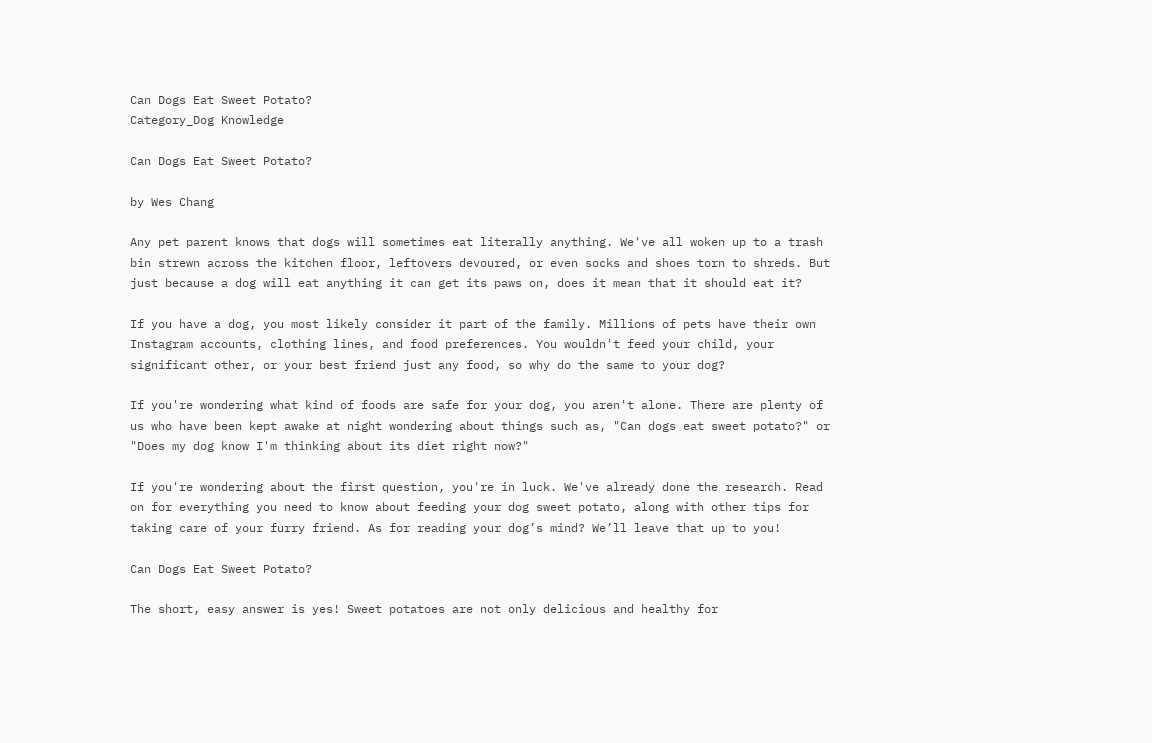Can Dogs Eat Sweet Potato?
Category_Dog Knowledge

Can Dogs Eat Sweet Potato?

by Wes Chang

Any pet parent knows that dogs will sometimes eat literally anything. We've all woken up to a trash bin strewn across the kitchen floor, leftovers devoured, or even socks and shoes torn to shreds. But just because a dog will eat anything it can get its paws on, does it mean that it should eat it?

If you have a dog, you most likely consider it part of the family. Millions of pets have their own Instagram accounts, clothing lines, and food preferences. You wouldn't feed your child, your significant other, or your best friend just any food, so why do the same to your dog?

If you're wondering what kind of foods are safe for your dog, you aren't alone. There are plenty of us who have been kept awake at night wondering about things such as, "Can dogs eat sweet potato?" or "Does my dog know I'm thinking about its diet right now?"

If you're wondering about the first question, you're in luck. We've already done the research. Read on for everything you need to know about feeding your dog sweet potato, along with other tips for taking care of your furry friend. As for reading your dog’s mind? We’ll leave that up to you!

Can Dogs Eat Sweet Potato?

The short, easy answer is yes! Sweet potatoes are not only delicious and healthy for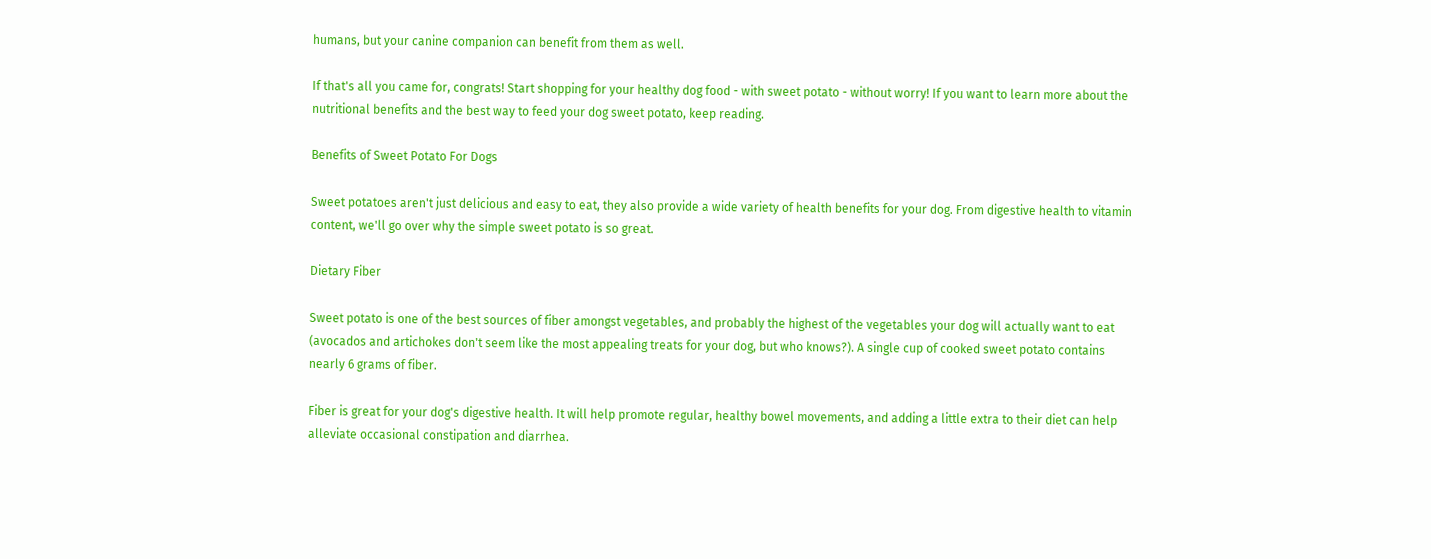humans, but your canine companion can benefit from them as well.

If that's all you came for, congrats! Start shopping for your healthy dog food - with sweet potato - without worry! If you want to learn more about the nutritional benefits and the best way to feed your dog sweet potato, keep reading.

Benefits of Sweet Potato For Dogs

Sweet potatoes aren't just delicious and easy to eat, they also provide a wide variety of health benefits for your dog. From digestive health to vitamin content, we'll go over why the simple sweet potato is so great.

Dietary Fiber

Sweet potato is one of the best sources of fiber amongst vegetables, and probably the highest of the vegetables your dog will actually want to eat (avocados and artichokes don't seem like the most appealing treats for your dog, but who knows?). A single cup of cooked sweet potato contains nearly 6 grams of fiber.

Fiber is great for your dog's digestive health. It will help promote regular, healthy bowel movements, and adding a little extra to their diet can help alleviate occasional constipation and diarrhea.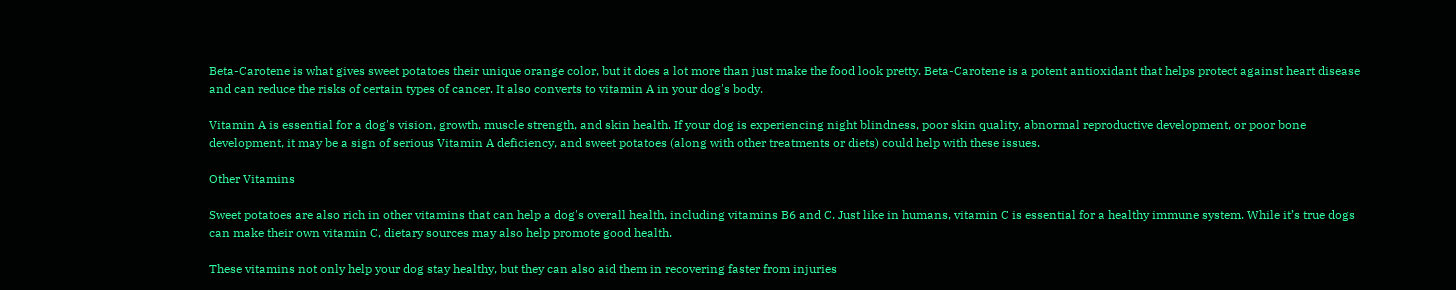Beta-Carotene is what gives sweet potatoes their unique orange color, but it does a lot more than just make the food look pretty. Beta-Carotene is a potent antioxidant that helps protect against heart disease and can reduce the risks of certain types of cancer. It also converts to vitamin A in your dog's body.

Vitamin A is essential for a dog's vision, growth, muscle strength, and skin health. If your dog is experiencing night blindness, poor skin quality, abnormal reproductive development, or poor bone development, it may be a sign of serious Vitamin A deficiency, and sweet potatoes (along with other treatments or diets) could help with these issues.

Other Vitamins

Sweet potatoes are also rich in other vitamins that can help a dog's overall health, including vitamins B6 and C. Just like in humans, vitamin C is essential for a healthy immune system. While it’s true dogs can make their own vitamin C, dietary sources may also help promote good health.

These vitamins not only help your dog stay healthy, but they can also aid them in recovering faster from injuries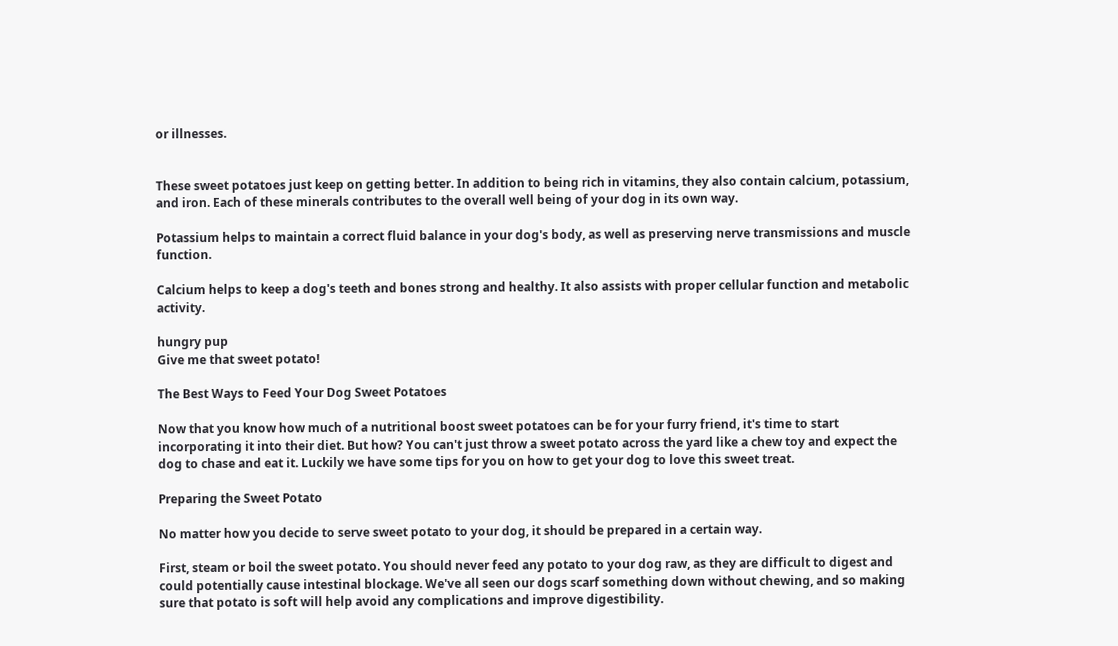or illnesses.


These sweet potatoes just keep on getting better. In addition to being rich in vitamins, they also contain calcium, potassium, and iron. Each of these minerals contributes to the overall well being of your dog in its own way.

Potassium helps to maintain a correct fluid balance in your dog's body, as well as preserving nerve transmissions and muscle function.

Calcium helps to keep a dog's teeth and bones strong and healthy. It also assists with proper cellular function and metabolic activity.

hungry pup
Give me that sweet potato!

The Best Ways to Feed Your Dog Sweet Potatoes

Now that you know how much of a nutritional boost sweet potatoes can be for your furry friend, it's time to start incorporating it into their diet. But how? You can't just throw a sweet potato across the yard like a chew toy and expect the dog to chase and eat it. Luckily we have some tips for you on how to get your dog to love this sweet treat.

Preparing the Sweet Potato

No matter how you decide to serve sweet potato to your dog, it should be prepared in a certain way.

First, steam or boil the sweet potato. You should never feed any potato to your dog raw, as they are difficult to digest and could potentially cause intestinal blockage. We've all seen our dogs scarf something down without chewing, and so making sure that potato is soft will help avoid any complications and improve digestibility.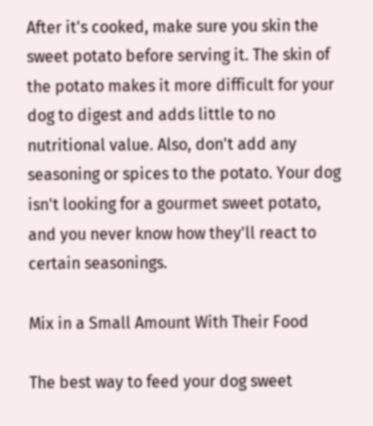After it's cooked, make sure you skin the sweet potato before serving it. The skin of the potato makes it more difficult for your dog to digest and adds little to no nutritional value. Also, don't add any seasoning or spices to the potato. Your dog isn't looking for a gourmet sweet potato, and you never know how they'll react to certain seasonings.

Mix in a Small Amount With Their Food

The best way to feed your dog sweet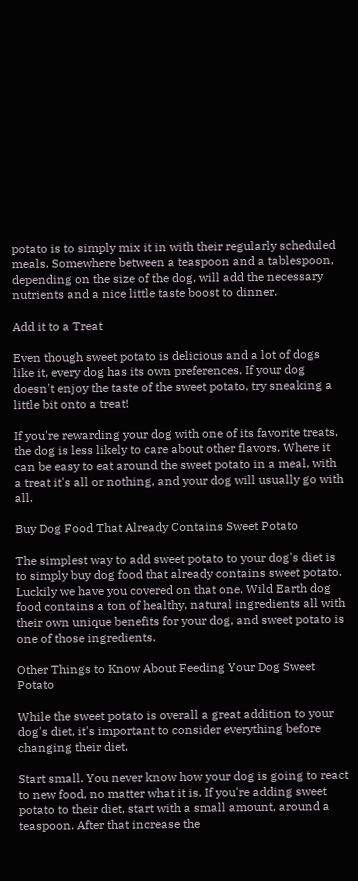potato is to simply mix it in with their regularly scheduled meals. Somewhere between a teaspoon and a tablespoon, depending on the size of the dog, will add the necessary nutrients and a nice little taste boost to dinner.

Add it to a Treat

Even though sweet potato is delicious and a lot of dogs like it, every dog has its own preferences. If your dog doesn't enjoy the taste of the sweet potato, try sneaking a little bit onto a treat!

If you're rewarding your dog with one of its favorite treats, the dog is less likely to care about other flavors. Where it can be easy to eat around the sweet potato in a meal, with a treat it's all or nothing, and your dog will usually go with all.

Buy Dog Food That Already Contains Sweet Potato

The simplest way to add sweet potato to your dog's diet is to simply buy dog food that already contains sweet potato. Luckily we have you covered on that one. Wild Earth dog food contains a ton of healthy, natural ingredients all with their own unique benefits for your dog, and sweet potato is one of those ingredients.

Other Things to Know About Feeding Your Dog Sweet Potato

While the sweet potato is overall a great addition to your dog's diet, it's important to consider everything before changing their diet.

Start small. You never know how your dog is going to react to new food, no matter what it is. If you're adding sweet potato to their diet, start with a small amount, around a teaspoon. After that increase the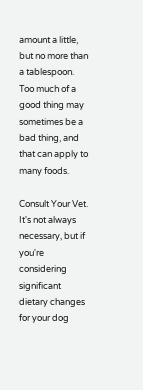amount a little, but no more than a tablespoon. Too much of a good thing may sometimes be a bad thing, and that can apply to many foods.

Consult Your Vet. It's not always necessary, but if you're considering significant dietary changes for your dog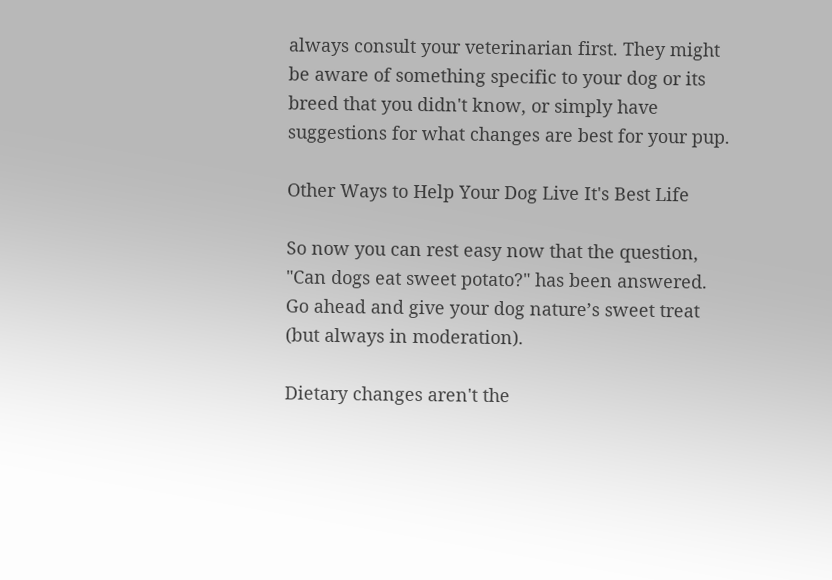always consult your veterinarian first. They might be aware of something specific to your dog or its breed that you didn't know, or simply have suggestions for what changes are best for your pup.

Other Ways to Help Your Dog Live It's Best Life

So now you can rest easy now that the question, "Can dogs eat sweet potato?" has been answered. Go ahead and give your dog nature’s sweet treat (but always in moderation).

Dietary changes aren't the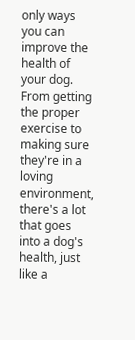only ways you can improve the health of your dog. From getting the proper exercise to making sure they're in a loving environment, there's a lot that goes into a dog's health, just like a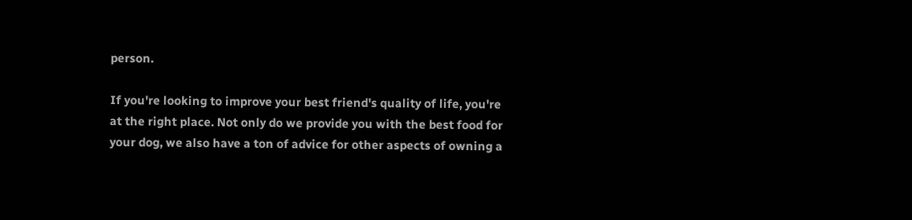person.

If you're looking to improve your best friend's quality of life, you're at the right place. Not only do we provide you with the best food for your dog, we also have a ton of advice for other aspects of owning a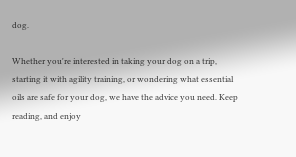dog.

Whether you're interested in taking your dog on a trip, starting it with agility training, or wondering what essential oils are safe for your dog, we have the advice you need. Keep reading, and enjoy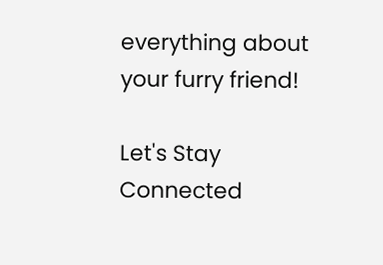everything about your furry friend!

Let's Stay Connected